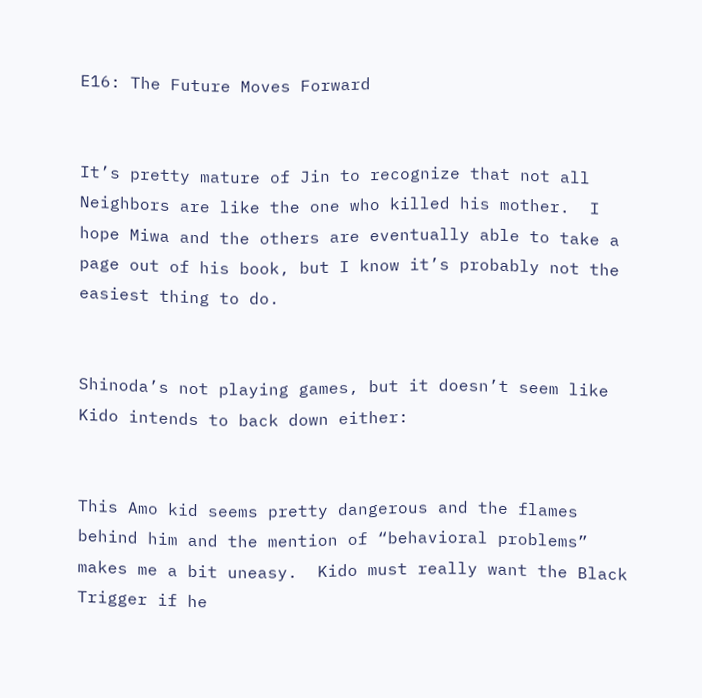E16: The Future Moves Forward


It’s pretty mature of Jin to recognize that not all Neighbors are like the one who killed his mother.  I hope Miwa and the others are eventually able to take a page out of his book, but I know it’s probably not the easiest thing to do.


Shinoda’s not playing games, but it doesn’t seem like Kido intends to back down either:


This Amo kid seems pretty dangerous and the flames behind him and the mention of “behavioral problems” makes me a bit uneasy.  Kido must really want the Black Trigger if he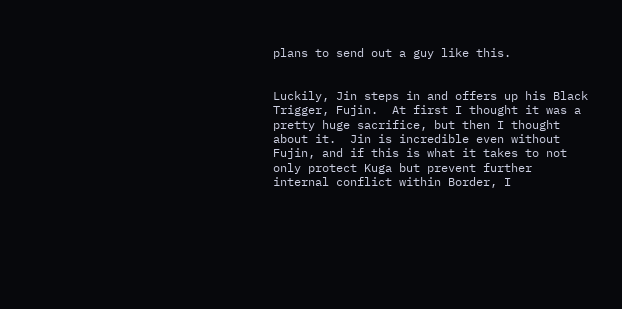plans to send out a guy like this.


Luckily, Jin steps in and offers up his Black Trigger, Fujin.  At first I thought it was a pretty huge sacrifice, but then I thought about it.  Jin is incredible even without Fujin, and if this is what it takes to not only protect Kuga but prevent further internal conflict within Border, I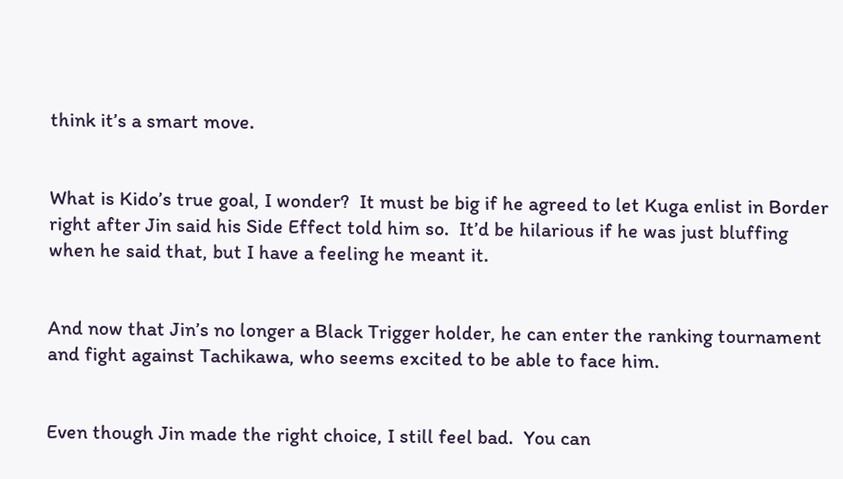think it’s a smart move.


What is Kido’s true goal, I wonder?  It must be big if he agreed to let Kuga enlist in Border right after Jin said his Side Effect told him so.  It’d be hilarious if he was just bluffing when he said that, but I have a feeling he meant it.


And now that Jin’s no longer a Black Trigger holder, he can enter the ranking tournament and fight against Tachikawa, who seems excited to be able to face him.


Even though Jin made the right choice, I still feel bad.  You can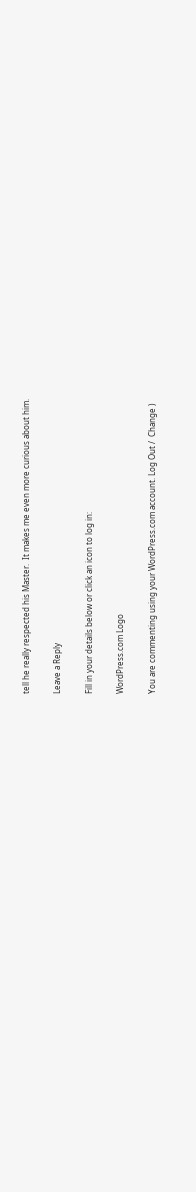tell he really respected his Master.  It makes me even more curious about him.

Leave a Reply

Fill in your details below or click an icon to log in:

WordPress.com Logo

You are commenting using your WordPress.com account. Log Out /  Change )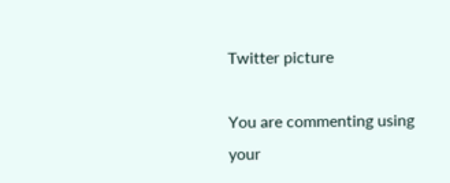Twitter picture

You are commenting using your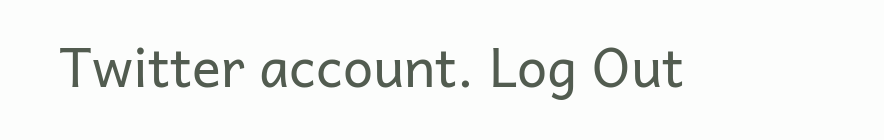Twitter account. Log Out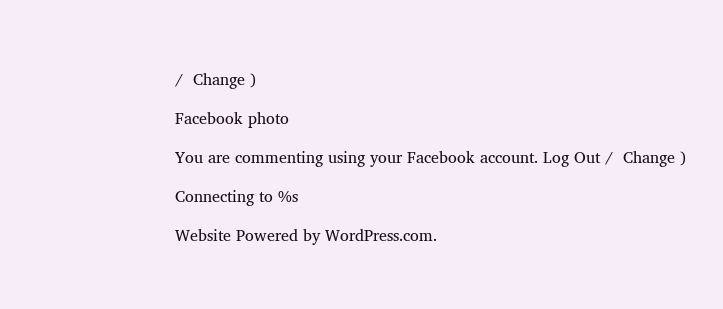/  Change )

Facebook photo

You are commenting using your Facebook account. Log Out /  Change )

Connecting to %s

Website Powered by WordPress.com.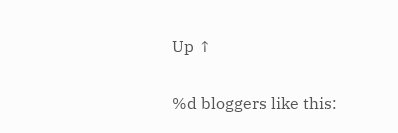Up ↑

%d bloggers like this: